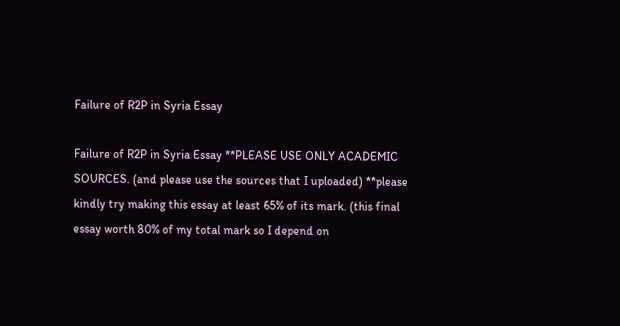Failure of R2P in Syria Essay

Failure of R2P in Syria Essay **PLEASE USE ONLY ACADEMIC SOURCES. (and please use the sources that I uploaded) **please kindly try making this essay at least 65% of its mark. (this final essay worth 80% of my total mark so I depend on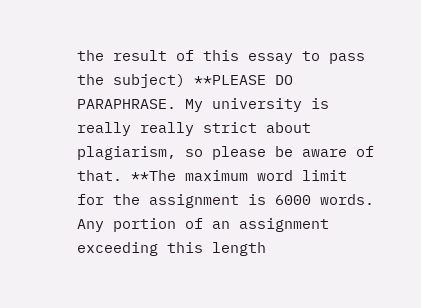the result of this essay to pass the subject) **PLEASE DO PARAPHRASE. My university is really really strict about plagiarism, so please be aware of that. **The maximum word limit for the assignment is 6000 words. Any portion of an assignment exceeding this length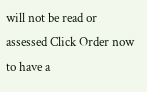will not be read or assessed Click Order now to have a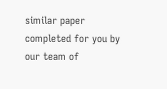similar paper completed for you by our team of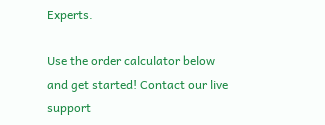Experts.

Use the order calculator below and get started! Contact our live support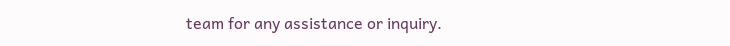team for any assistance or inquiry.